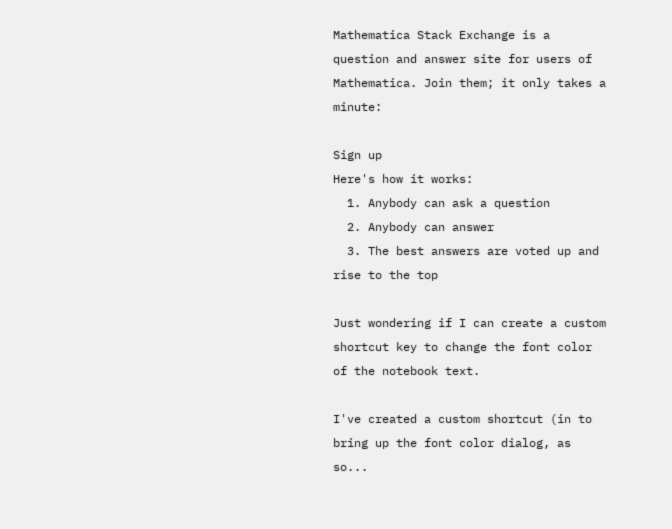Mathematica Stack Exchange is a question and answer site for users of Mathematica. Join them; it only takes a minute:

Sign up
Here's how it works:
  1. Anybody can ask a question
  2. Anybody can answer
  3. The best answers are voted up and rise to the top

Just wondering if I can create a custom shortcut key to change the font color of the notebook text.

I've created a custom shortcut (in to bring up the font color dialog, as so...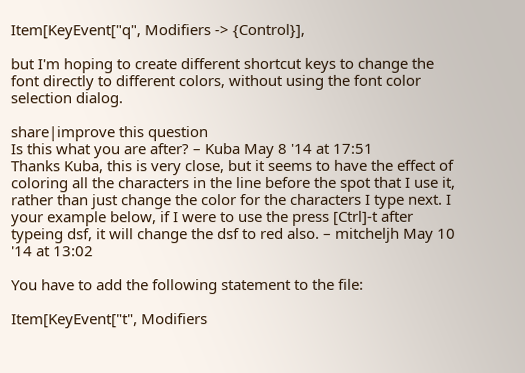Item[KeyEvent["q", Modifiers -> {Control}],

but I'm hoping to create different shortcut keys to change the font directly to different colors, without using the font color selection dialog.

share|improve this question
Is this what you are after? – Kuba May 8 '14 at 17:51
Thanks Kuba, this is very close, but it seems to have the effect of coloring all the characters in the line before the spot that I use it, rather than just change the color for the characters I type next. I your example below, if I were to use the press [Ctrl]-t after typeing dsf, it will change the dsf to red also. – mitcheljh May 10 '14 at 13:02

You have to add the following statement to the file:

Item[KeyEvent["t", Modifiers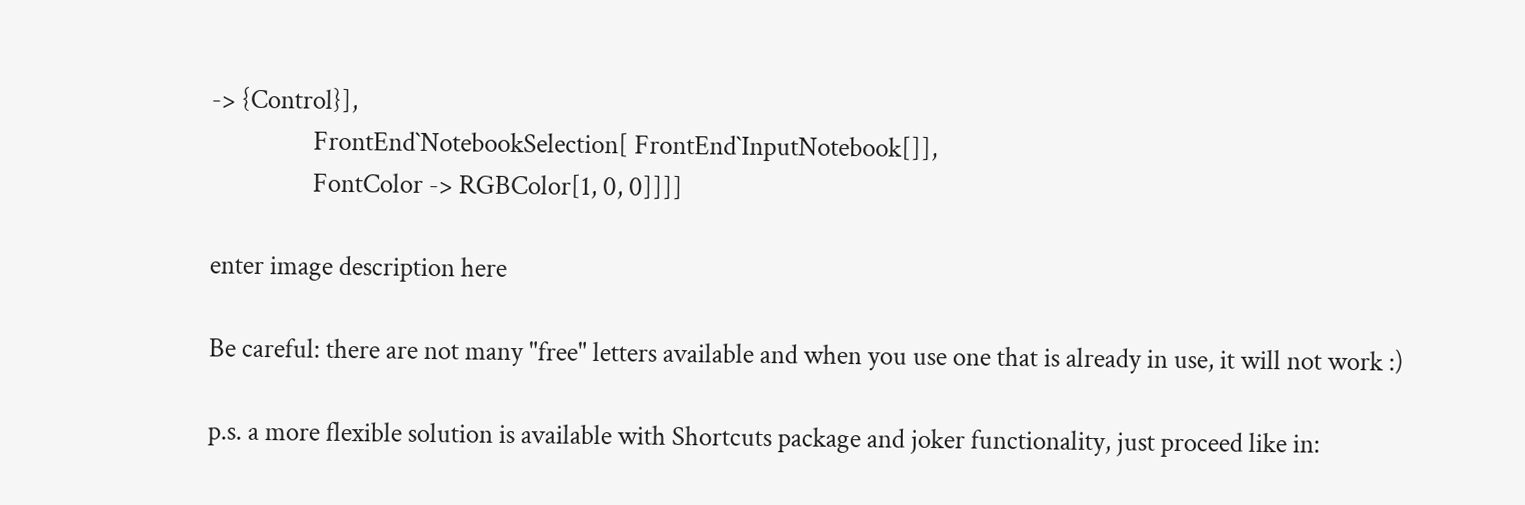-> {Control}],
                 FrontEnd`NotebookSelection[ FrontEnd`InputNotebook[]],
                 FontColor -> RGBColor[1, 0, 0]]]]

enter image description here

Be careful: there are not many "free" letters available and when you use one that is already in use, it will not work :)

p.s. a more flexible solution is available with Shortcuts package and joker functionality, just proceed like in: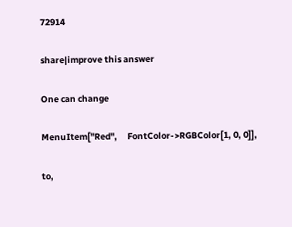72914

share|improve this answer

One can change

MenuItem["Red",     FontColor->RGBColor[1, 0, 0]],

to,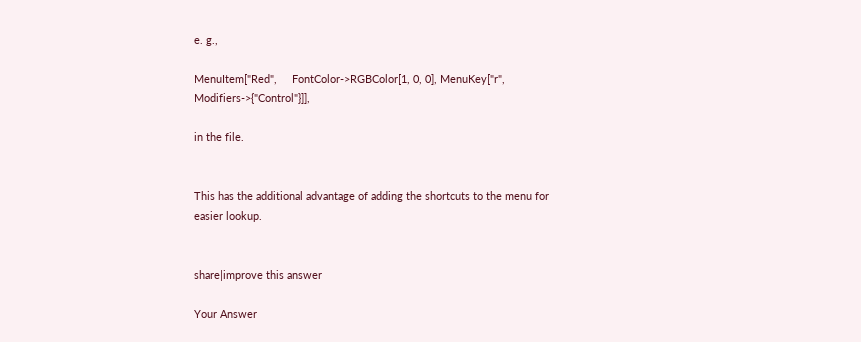e. g.,

MenuItem["Red",     FontColor->RGBColor[1, 0, 0], MenuKey["r", Modifiers->{"Control"}]],

in the file.


This has the additional advantage of adding the shortcuts to the menu for easier lookup.


share|improve this answer

Your Answer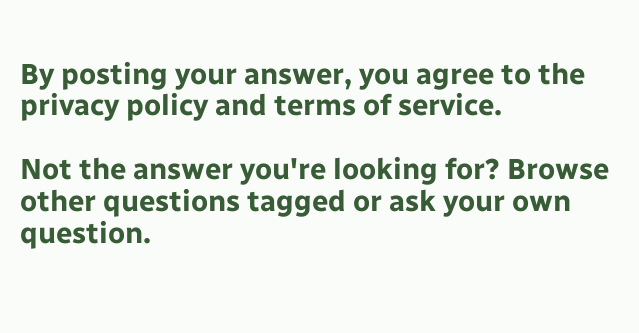By posting your answer, you agree to the privacy policy and terms of service.

Not the answer you're looking for? Browse other questions tagged or ask your own question.